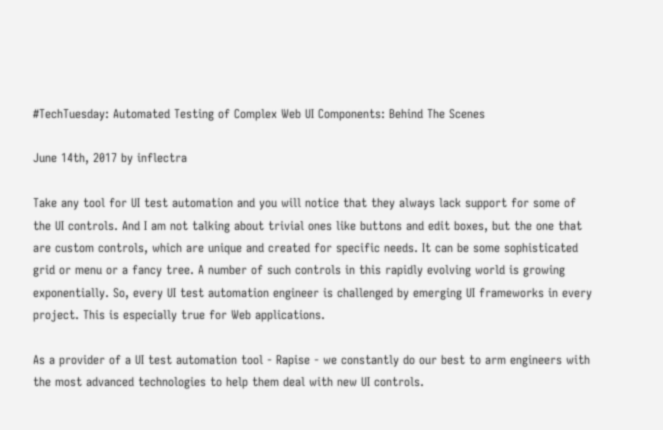#TechTuesday: Automated Testing of Complex Web UI Components: Behind The Scenes

June 14th, 2017 by inflectra

Take any tool for UI test automation and you will notice that they always lack support for some of the UI controls. And I am not talking about trivial ones like buttons and edit boxes, but the one that are custom controls, which are unique and created for specific needs. It can be some sophisticated grid or menu or a fancy tree. A number of such controls in this rapidly evolving world is growing exponentially. So, every UI test automation engineer is challenged by emerging UI frameworks in every project. This is especially true for Web applications.

As a provider of a UI test automation tool - Rapise - we constantly do our best to arm engineers with the most advanced technologies to help them deal with new UI controls.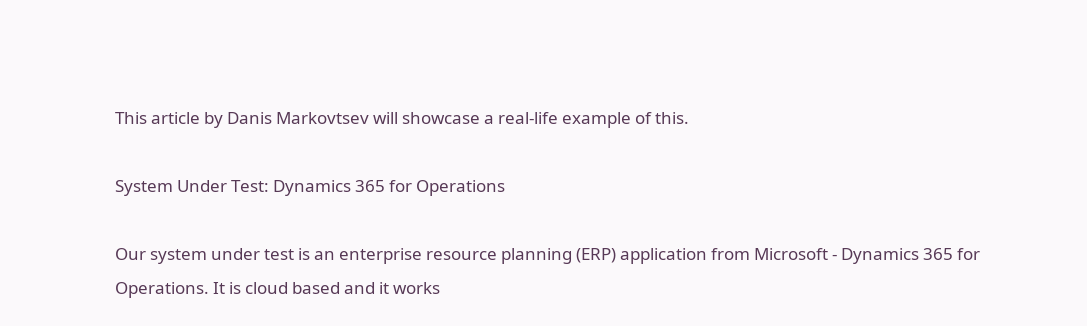This article by Danis Markovtsev will showcase a real-life example of this.

System Under Test: Dynamics 365 for Operations

Our system under test is an enterprise resource planning (ERP) application from Microsoft - Dynamics 365 for Operations. It is cloud based and it works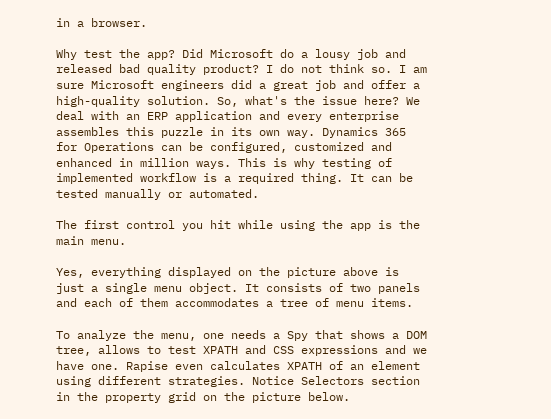in a browser.

Why test the app? Did Microsoft do a lousy job and released bad quality product? I do not think so. I am sure Microsoft engineers did a great job and offer a high-quality solution. So, what's the issue here? We deal with an ERP application and every enterprise assembles this puzzle in its own way. Dynamics 365 for Operations can be configured, customized and enhanced in million ways. This is why testing of implemented workflow is a required thing. It can be tested manually or automated.

The first control you hit while using the app is the main menu.

Yes, everything displayed on the picture above is just a single menu object. It consists of two panels and each of them accommodates a tree of menu items.

To analyze the menu, one needs a Spy that shows a DOM tree, allows to test XPATH and CSS expressions and we have one. Rapise even calculates XPATH of an element using different strategies. Notice Selectors section in the property grid on the picture below.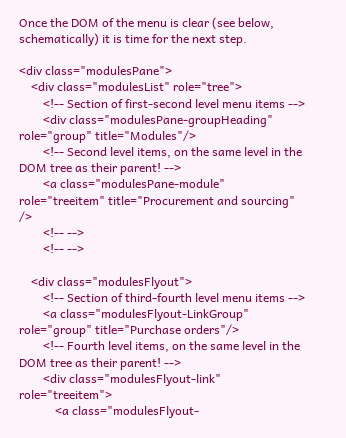Once the DOM of the menu is clear (see below, schematically) it is time for the next step.

<div class="modulesPane">
    <div class="modulesList" role="tree">
        <!-- Section of first-second level menu items -->
        <div class="modulesPane-groupHeading" role="group" title="Modules"/>
        <!-- Second level items, on the same level in the DOM tree as their parent! -->
        <a class="modulesPane-module" role="treeitem" title="Procurement and sourcing" />
        <!-- -->
        <!-- -->

    <div class="modulesFlyout">
        <!-- Section of third-fourth level menu items -->
        <a class="modulesFlyout-LinkGroup" role="group" title="Purchase orders"/>
        <!-- Fourth level items, on the same level in the DOM tree as their parent! -->
        <div class="modulesFlyout-link" role="treeitem">
            <a class="modulesFlyout-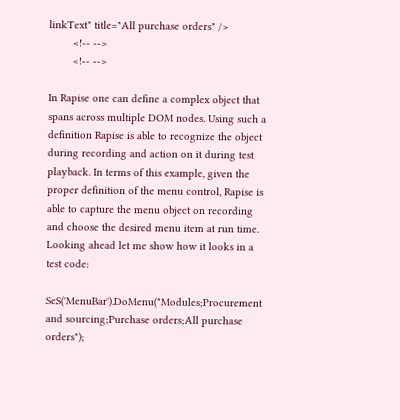linkText" title="All purchase orders" />
        <!-- -->
        <!-- -->

In Rapise one can define a complex object that spans across multiple DOM nodes. Using such a definition Rapise is able to recognize the object during recording and action on it during test playback. In terms of this example, given the proper definition of the menu control, Rapise is able to capture the menu object on recording and choose the desired menu item at run time. Looking ahead let me show how it looks in a test code:

SeS('MenuBar').DoMenu("Modules;Procurement and sourcing;Purchase orders;All purchase orders");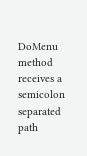DoMenu method receives a semicolon separated path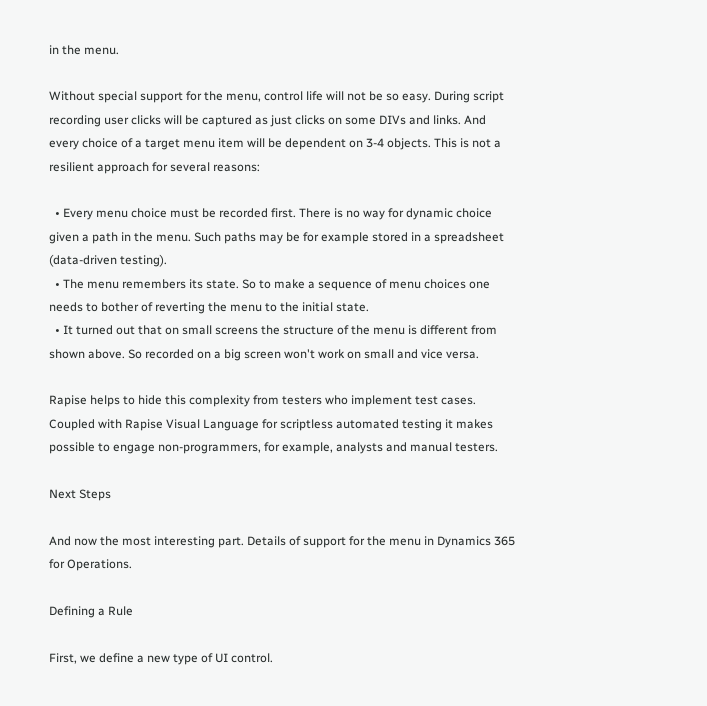in the menu.

Without special support for the menu, control life will not be so easy. During script recording user clicks will be captured as just clicks on some DIVs and links. And every choice of a target menu item will be dependent on 3-4 objects. This is not a resilient approach for several reasons:

  • Every menu choice must be recorded first. There is no way for dynamic choice given a path in the menu. Such paths may be for example stored in a spreadsheet (data-driven testing).
  • The menu remembers its state. So to make a sequence of menu choices one needs to bother of reverting the menu to the initial state.
  • It turned out that on small screens the structure of the menu is different from shown above. So recorded on a big screen won't work on small and vice versa.

Rapise helps to hide this complexity from testers who implement test cases. Coupled with Rapise Visual Language for scriptless automated testing it makes possible to engage non-programmers, for example, analysts and manual testers.

Next Steps

And now the most interesting part. Details of support for the menu in Dynamics 365 for Operations.

Defining a Rule

First, we define a new type of UI control.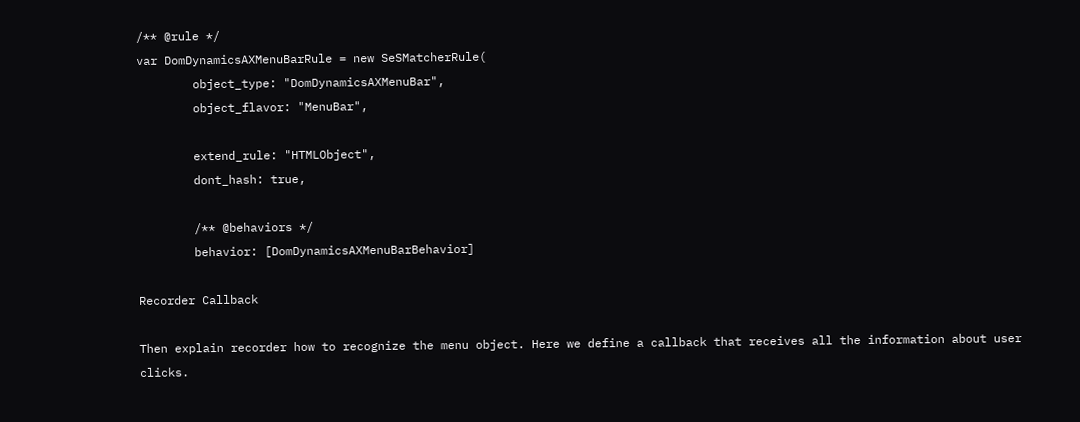/** @rule */
var DomDynamicsAXMenuBarRule = new SeSMatcherRule(
        object_type: "DomDynamicsAXMenuBar",
        object_flavor: "MenuBar",

        extend_rule: "HTMLObject",
        dont_hash: true,

        /** @behaviors */
        behavior: [DomDynamicsAXMenuBarBehavior]

Recorder Callback

Then explain recorder how to recognize the menu object. Here we define a callback that receives all the information about user clicks.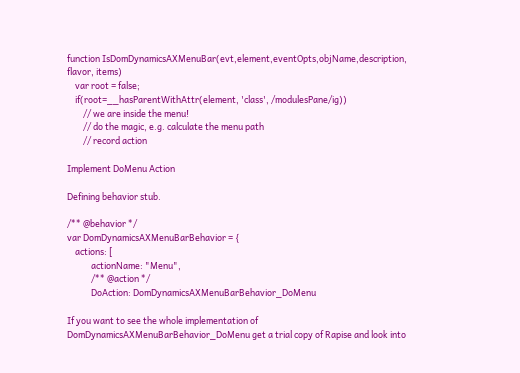function IsDomDynamicsAXMenuBar(evt,element,eventOpts,objName,description, flavor, items)
    var root = false;
    if(root=__hasParentWithAttr(element, 'class', /modulesPane/ig))
        // we are inside the menu!
        // do the magic, e.g. calculate the menu path
        // record action

Implement DoMenu Action

Defining behavior stub.

/** @behavior */
var DomDynamicsAXMenuBarBehavior = {
    actions: [
            actionName: "Menu",
            /** @action */
            DoAction: DomDynamicsAXMenuBarBehavior_DoMenu

If you want to see the whole implementation of DomDynamicsAXMenuBarBehavior_DoMenu get a trial copy of Rapise and look into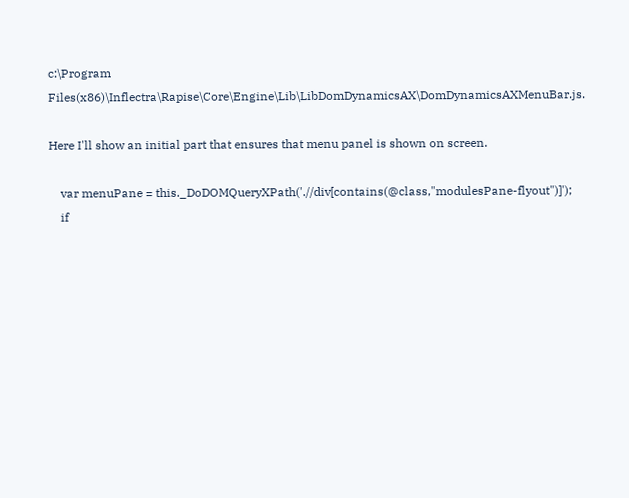c:\Program Files(x86)\Inflectra\Rapise\Core\Engine\Lib\LibDomDynamicsAX\DomDynamicsAXMenuBar.js.

Here I'll show an initial part that ensures that menu panel is shown on screen.

    var menuPane = this._DoDOMQueryXPath('.//div[contains(@class,"modulesPane-flyout")]');
    if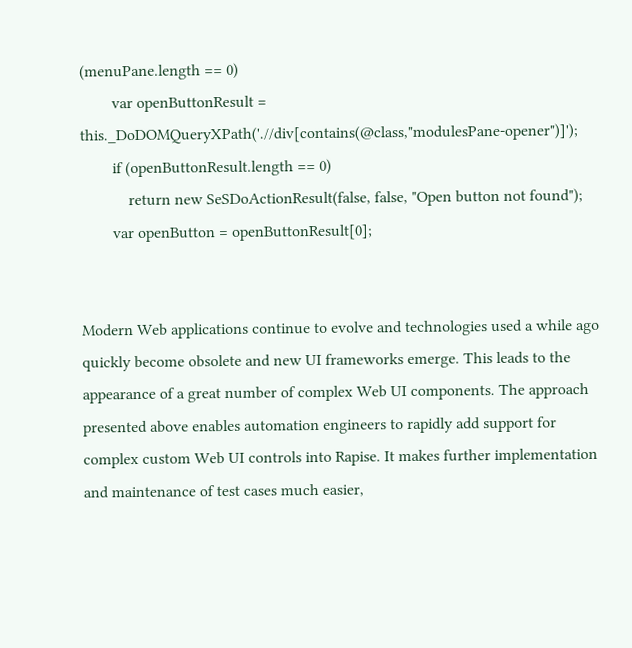(menuPane.length == 0)
        var openButtonResult = this._DoDOMQueryXPath('.//div[contains(@class,"modulesPane-opener")]');
        if (openButtonResult.length == 0)
            return new SeSDoActionResult(false, false, "Open button not found");
        var openButton = openButtonResult[0];


Modern Web applications continue to evolve and technologies used a while ago quickly become obsolete and new UI frameworks emerge. This leads to the appearance of a great number of complex Web UI components. The approach presented above enables automation engineers to rapidly add support for complex custom Web UI controls into Rapise. It makes further implementation and maintenance of test cases much easier,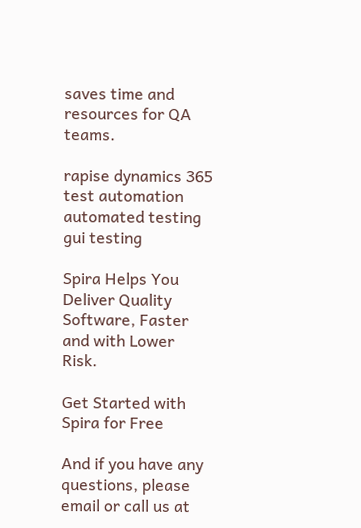saves time and resources for QA teams.

rapise dynamics 365 test automation automated testing gui testing

Spira Helps You Deliver Quality Software, Faster and with Lower Risk.

Get Started with Spira for Free

And if you have any questions, please email or call us at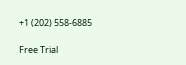+1 (202) 558-6885

Free Trial